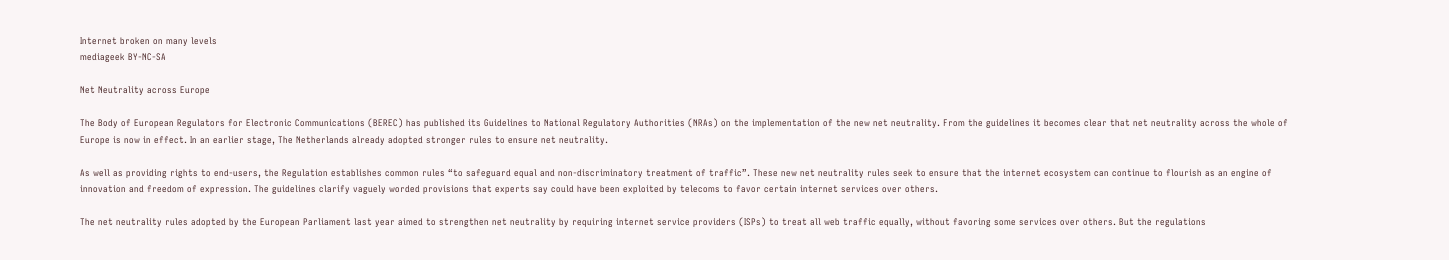Internet broken on many levels
mediageek BY-NC-SA

Net Neutrality across Europe

The Body of European Regulators for Electronic Communications (BEREC) has published its Guidelines to National Regulatory Authorities (NRAs) on the implementation of the new net neutrality. From the guidelines it becomes clear that net neutrality across the whole of Europe is now in effect. In an earlier stage, The Netherlands already adopted stronger rules to ensure net neutrality.

As well as providing rights to end-users, the Regulation establishes common rules “to safeguard equal and non-discriminatory treatment of traffic”. These new net neutrality rules seek to ensure that the internet ecosystem can continue to flourish as an engine of innovation and freedom of expression. The guidelines clarify vaguely worded provisions that experts say could have been exploited by telecoms to favor certain internet services over others.

The net neutrality rules adopted by the European Parliament last year aimed to strengthen net neutrality by requiring internet service providers (ISPs) to treat all web traffic equally, without favoring some services over others. But the regulations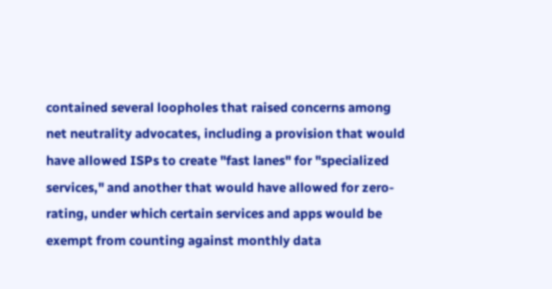contained several loopholes that raised concerns among net neutrality advocates, including a provision that would have allowed ISPs to create "fast lanes" for "specialized services," and another that would have allowed for zero-rating, under which certain services and apps would be exempt from counting against monthly data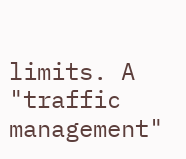limits. A "traffic management"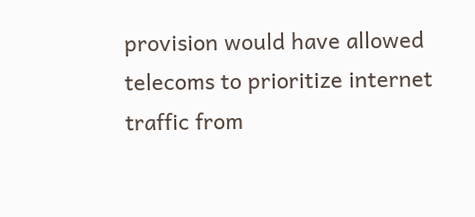provision would have allowed telecoms to prioritize internet traffic from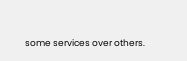some services over others.